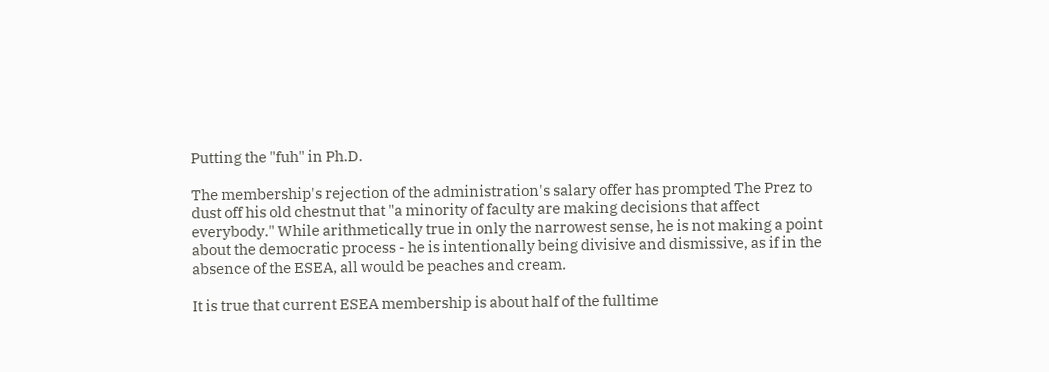Putting the "fuh" in Ph.D.

The membership's rejection of the administration's salary offer has prompted The Prez to dust off his old chestnut that "a minority of faculty are making decisions that affect everybody." While arithmetically true in only the narrowest sense, he is not making a point about the democratic process - he is intentionally being divisive and dismissive, as if in the absence of the ESEA, all would be peaches and cream.

It is true that current ESEA membership is about half of the fulltime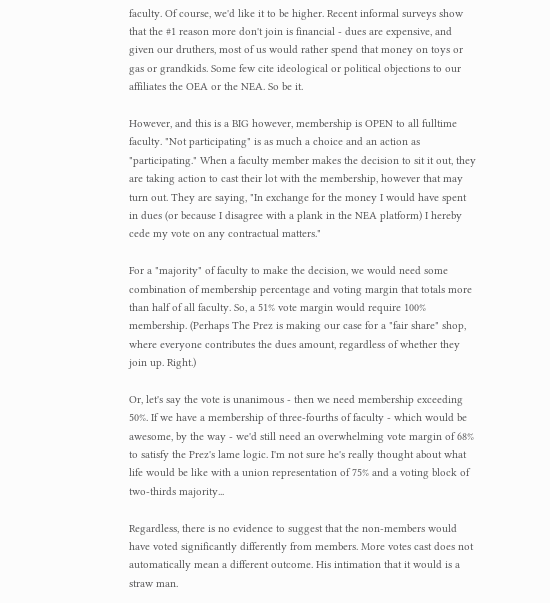faculty. Of course, we'd like it to be higher. Recent informal surveys show that the #1 reason more don't join is financial - dues are expensive, and given our druthers, most of us would rather spend that money on toys or gas or grandkids. Some few cite ideological or political objections to our affiliates the OEA or the NEA. So be it.

However, and this is a BIG however, membership is OPEN to all fulltime faculty. "Not participating" is as much a choice and an action as "participating." When a faculty member makes the decision to sit it out, they are taking action to cast their lot with the membership, however that may turn out. They are saying, "In exchange for the money I would have spent in dues (or because I disagree with a plank in the NEA platform) I hereby cede my vote on any contractual matters."

For a "majority" of faculty to make the decision, we would need some combination of membership percentage and voting margin that totals more than half of all faculty. So, a 51% vote margin would require 100% membership. (Perhaps The Prez is making our case for a "fair share" shop, where everyone contributes the dues amount, regardless of whether they join up. Right.)

Or, let's say the vote is unanimous - then we need membership exceeding 50%. If we have a membership of three-fourths of faculty - which would be awesome, by the way - we'd still need an overwhelming vote margin of 68% to satisfy the Prez's lame logic. I'm not sure he's really thought about what life would be like with a union representation of 75% and a voting block of two-thirds majority...

Regardless, there is no evidence to suggest that the non-members would have voted significantly differently from members. More votes cast does not automatically mean a different outcome. His intimation that it would is a straw man.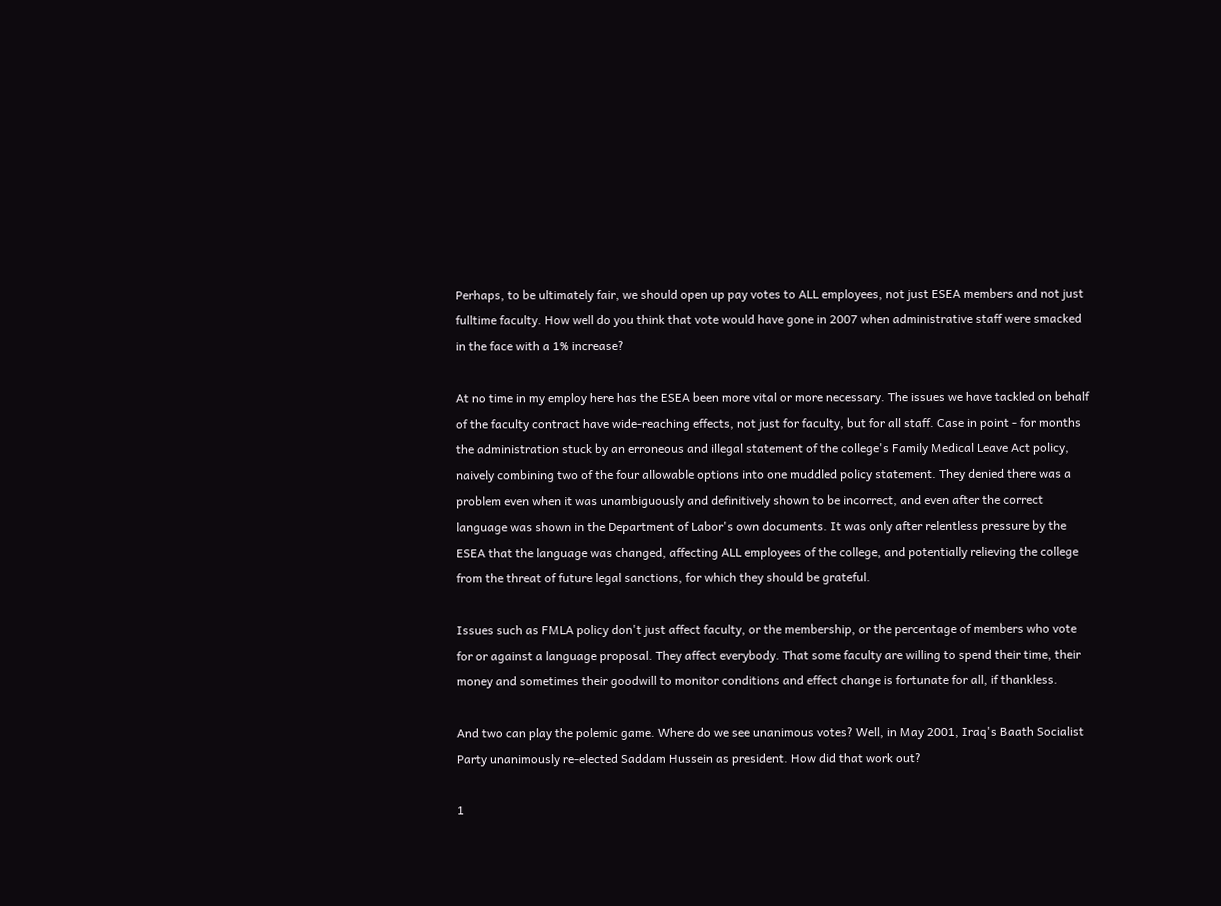Perhaps, to be ultimately fair, we should open up pay votes to ALL employees, not just ESEA members and not just fulltime faculty. How well do you think that vote would have gone in 2007 when administrative staff were smacked in the face with a 1% increase?

At no time in my employ here has the ESEA been more vital or more necessary. The issues we have tackled on behalf of the faculty contract have wide-reaching effects, not just for faculty, but for all staff. Case in point - for months the administration stuck by an erroneous and illegal statement of the college's Family Medical Leave Act policy, naively combining two of the four allowable options into one muddled policy statement. They denied there was a problem even when it was unambiguously and definitively shown to be incorrect, and even after the correct language was shown in the Department of Labor's own documents. It was only after relentless pressure by the ESEA that the language was changed, affecting ALL employees of the college, and potentially relieving the college from the threat of future legal sanctions, for which they should be grateful.

Issues such as FMLA policy don't just affect faculty, or the membership, or the percentage of members who vote for or against a language proposal. They affect everybody. That some faculty are willing to spend their time, their money and sometimes their goodwill to monitor conditions and effect change is fortunate for all, if thankless.

And two can play the polemic game. Where do we see unanimous votes? Well, in May 2001, Iraq's Baath Socialist Party unanimously re-elected Saddam Hussein as president. How did that work out?

1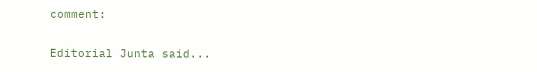comment:

Editorial Junta said...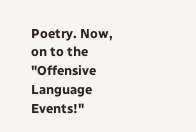Poetry. Now, on to the "Offensive Language Events!"